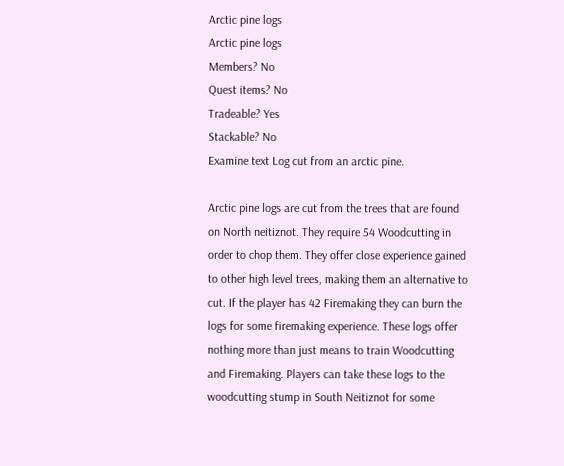Arctic pine logs
Arctic pine logs
Members? No
Quest items? No
Tradeable? Yes
Stackable? No
Examine text Log cut from an arctic pine.

Arctic pine logs are cut from the trees that are found on North neitiznot. They require 54 Woodcutting in order to chop them. They offer close experience gained to other high level trees, making them an alternative to cut. If the player has 42 Firemaking they can burn the logs for some firemaking experience. These logs offer nothing more than just means to train Woodcutting and Firemaking. Players can take these logs to the woodcutting stump in South Neitiznot for some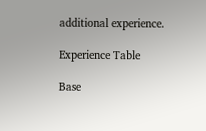additional experience.

Experience Table

Base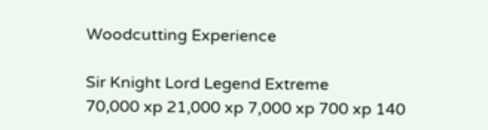Woodcutting Experience

Sir Knight Lord Legend Extreme
70,000 xp 21,000 xp 7,000 xp 700 xp 140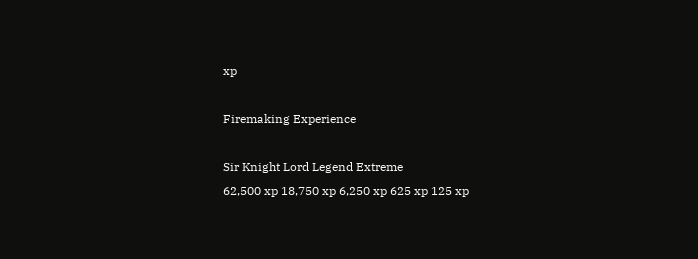xp

Firemaking Experience

Sir Knight Lord Legend Extreme
62,500 xp 18,750 xp 6,250 xp 625 xp 125 xp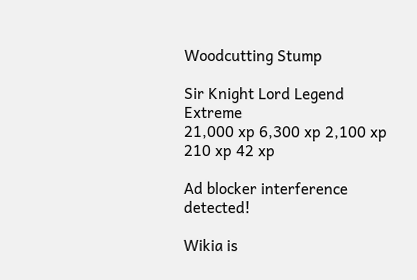Woodcutting Stump

Sir Knight Lord Legend Extreme
21,000 xp 6,300 xp 2,100 xp 210 xp 42 xp

Ad blocker interference detected!

Wikia is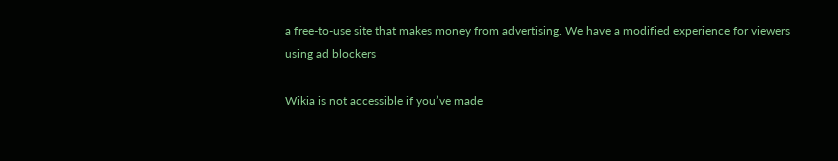a free-to-use site that makes money from advertising. We have a modified experience for viewers using ad blockers

Wikia is not accessible if you’ve made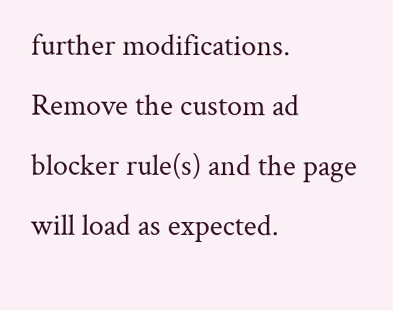further modifications. Remove the custom ad blocker rule(s) and the page will load as expected.